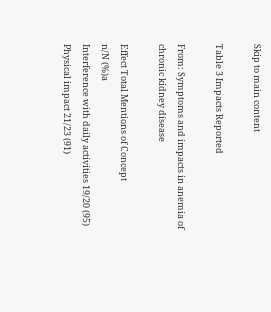Skip to main content

Table 3 Impacts Reported

From: Symptoms and impacts in anemia of chronic kidney disease

Effect Total Mentions of Concept
n/N (%)a
Interference with daily activities 19/20 (95)
Physical impact 21/23 (91)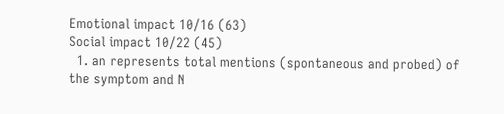Emotional impact 10/16 (63)
Social impact 10/22 (45)
  1. an represents total mentions (spontaneous and probed) of the symptom and N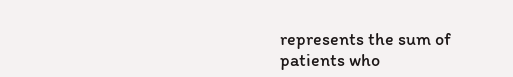represents the sum of patients who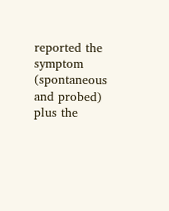reported the symptom (spontaneous and probed) plus the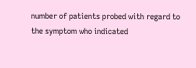number of patients probed with regard to the symptom who indicated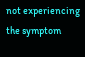not experiencing the symptom